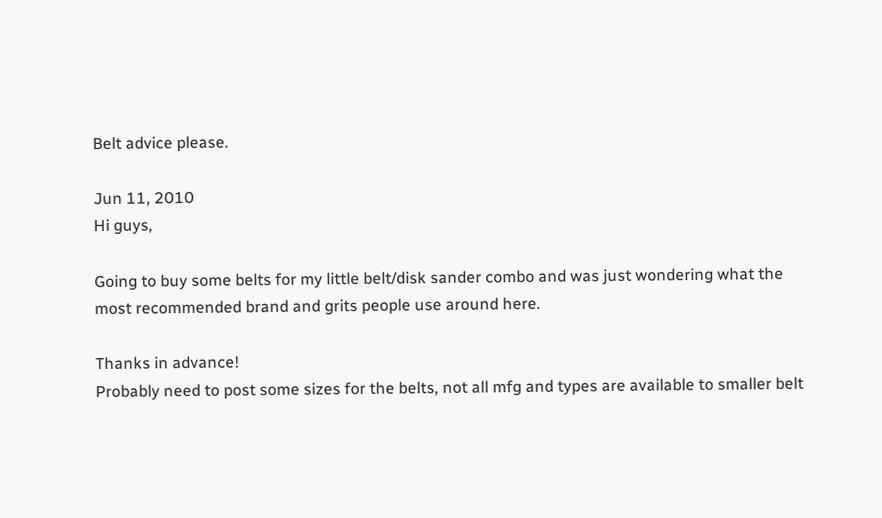Belt advice please.

Jun 11, 2010
Hi guys,

Going to buy some belts for my little belt/disk sander combo and was just wondering what the most recommended brand and grits people use around here.

Thanks in advance!
Probably need to post some sizes for the belts, not all mfg and types are available to smaller belt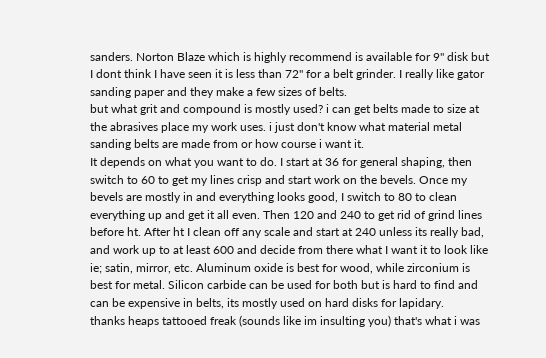sanders. Norton Blaze which is highly recommend is available for 9" disk but I dont think I have seen it is less than 72" for a belt grinder. I really like gator sanding paper and they make a few sizes of belts.
but what grit and compound is mostly used? i can get belts made to size at the abrasives place my work uses. i just don't know what material metal sanding belts are made from or how course i want it.
It depends on what you want to do. I start at 36 for general shaping, then switch to 60 to get my lines crisp and start work on the bevels. Once my bevels are mostly in and everything looks good, I switch to 80 to clean everything up and get it all even. Then 120 and 240 to get rid of grind lines before ht. After ht I clean off any scale and start at 240 unless its really bad, and work up to at least 600 and decide from there what I want it to look like ie; satin, mirror, etc. Aluminum oxide is best for wood, while zirconium is best for metal. Silicon carbide can be used for both but is hard to find and can be expensive in belts, its mostly used on hard disks for lapidary.
thanks heaps tattooed freak (sounds like im insulting you) that's what i was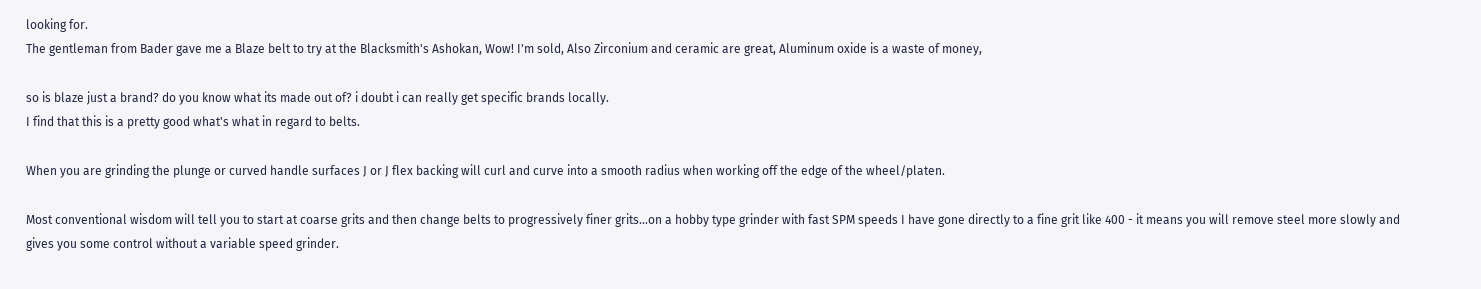looking for.
The gentleman from Bader gave me a Blaze belt to try at the Blacksmith's Ashokan, Wow! I'm sold, Also Zirconium and ceramic are great, Aluminum oxide is a waste of money,

so is blaze just a brand? do you know what its made out of? i doubt i can really get specific brands locally.
I find that this is a pretty good what's what in regard to belts.

When you are grinding the plunge or curved handle surfaces J or J flex backing will curl and curve into a smooth radius when working off the edge of the wheel/platen.

Most conventional wisdom will tell you to start at coarse grits and then change belts to progressively finer grits...on a hobby type grinder with fast SPM speeds I have gone directly to a fine grit like 400 - it means you will remove steel more slowly and gives you some control without a variable speed grinder.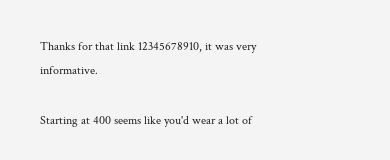Thanks for that link 12345678910, it was very informative.

Starting at 400 seems like you'd wear a lot of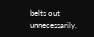belts out unnecessarily.